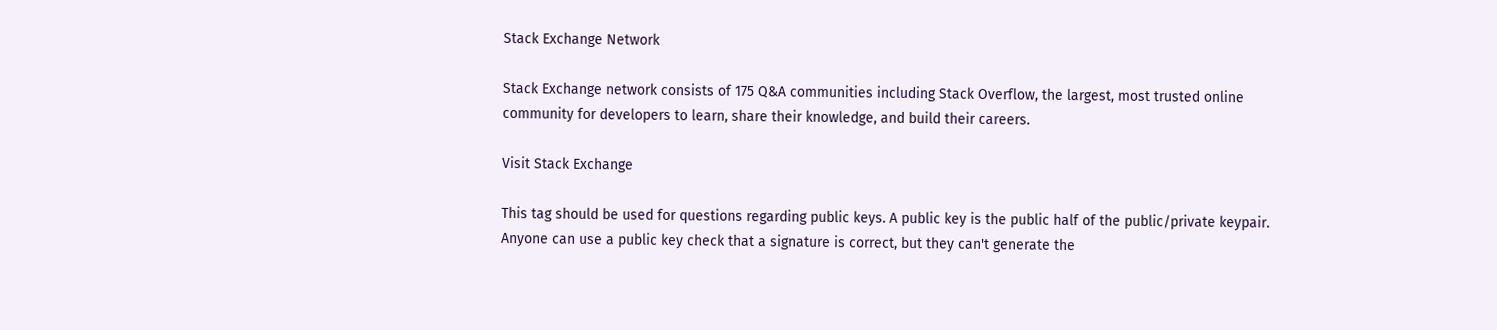Stack Exchange Network

Stack Exchange network consists of 175 Q&A communities including Stack Overflow, the largest, most trusted online community for developers to learn, share their knowledge, and build their careers.

Visit Stack Exchange

This tag should be used for questions regarding public keys. A public key is the public half of the public/private keypair. Anyone can use a public key check that a signature is correct, but they can't generate the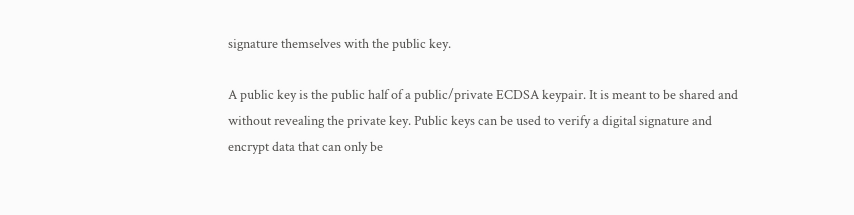signature themselves with the public key.

A public key is the public half of a public/private ECDSA keypair. It is meant to be shared and without revealing the private key. Public keys can be used to verify a digital signature and encrypt data that can only be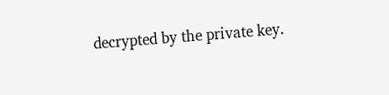decrypted by the private key.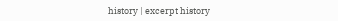history | excerpt history